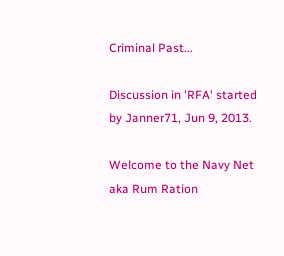Criminal Past...

Discussion in 'RFA' started by Janner71, Jun 9, 2013.

Welcome to the Navy Net aka Rum Ration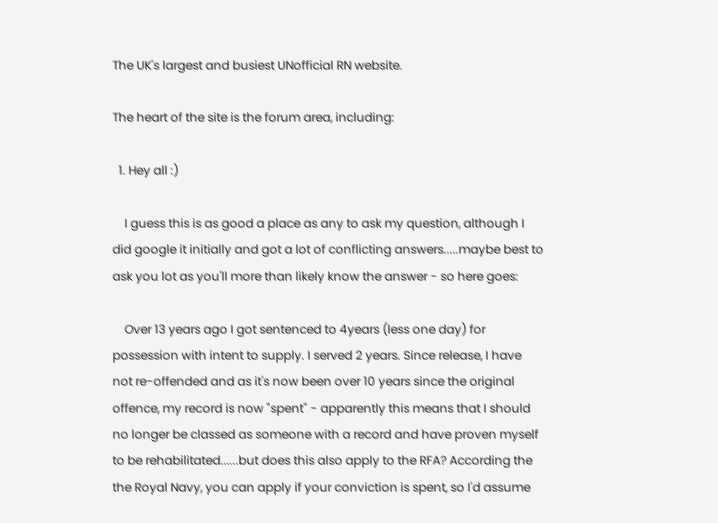The UK's largest and busiest UNofficial RN website.

The heart of the site is the forum area, including:

  1. Hey all :)

    I guess this is as good a place as any to ask my question, although I did google it initially and got a lot of conflicting answers.....maybe best to ask you lot as you'll more than likely know the answer - so here goes:

    Over 13 years ago I got sentenced to 4years (less one day) for possession with intent to supply. I served 2 years. Since release, I have not re-offended and as it's now been over 10 years since the original offence, my record is now "spent" - apparently this means that I should no longer be classed as someone with a record and have proven myself to be rehabilitated......but does this also apply to the RFA? According the the Royal Navy, you can apply if your conviction is spent, so I'd assume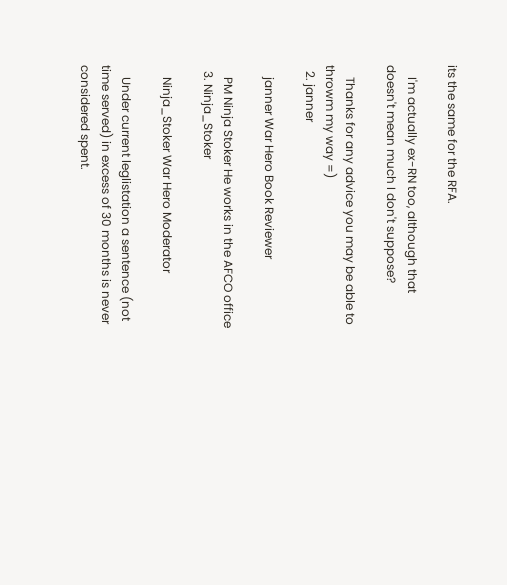its the same for the RFA.

    I'm actually ex-RN too, although that doesn't mean much I don't suppose?

    Thanks for any advice you may be able to throwm my way =)
  2. janner

    janner War Hero Book Reviewer

    PM Ninja Stoker He works in the AFCO office
  3. Ninja_Stoker

    Ninja_Stoker War Hero Moderator

    Under current leglistation a sentence (not time served) in excess of 30 months is never considered spent.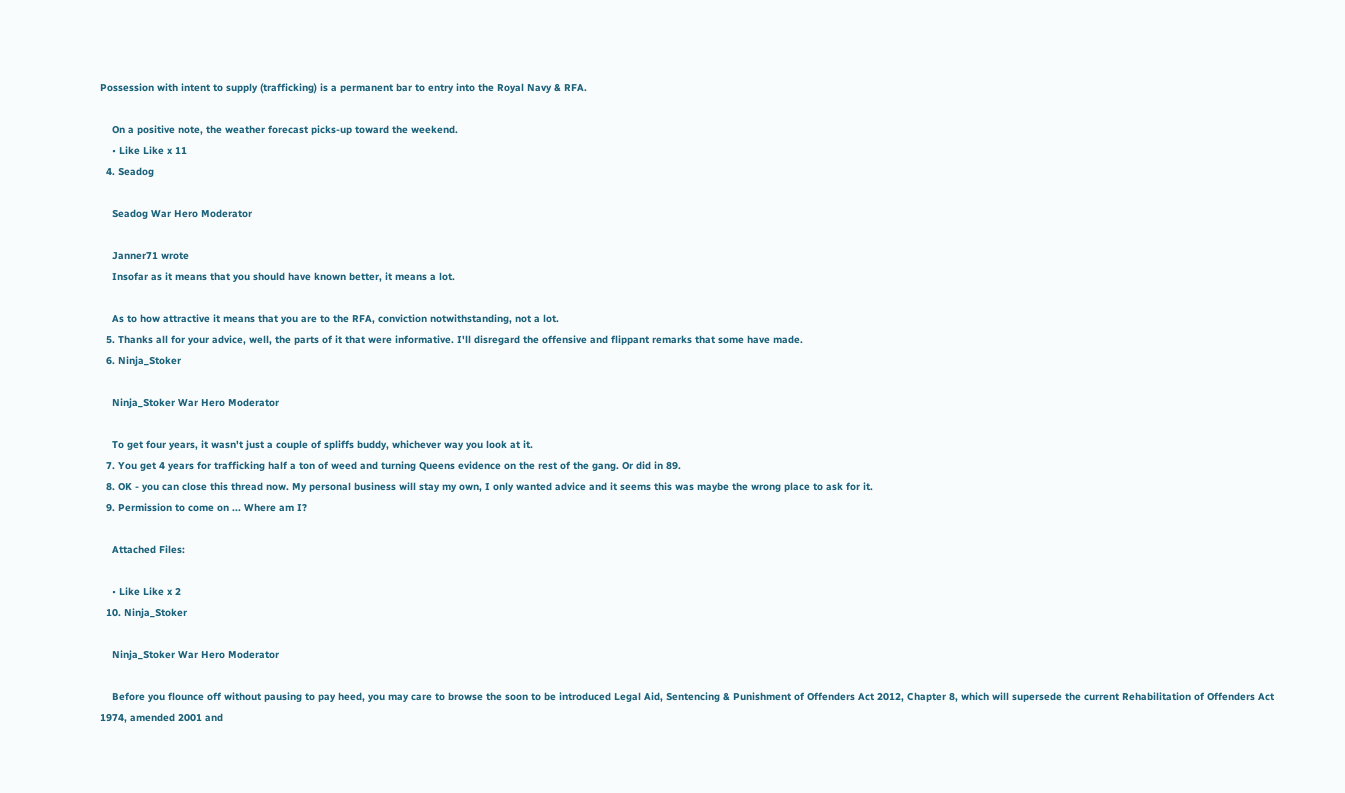Possession with intent to supply (trafficking) is a permanent bar to entry into the Royal Navy & RFA.

    On a positive note, the weather forecast picks-up toward the weekend.
    • Like Like x 11
  4. Seadog

    Seadog War Hero Moderator

    Janner71 wrote
    Insofar as it means that you should have known better, it means a lot.

    As to how attractive it means that you are to the RFA, conviction notwithstanding, not a lot.
  5. Thanks all for your advice, well, the parts of it that were informative. I'll disregard the offensive and flippant remarks that some have made.
  6. Ninja_Stoker

    Ninja_Stoker War Hero Moderator

    To get four years, it wasn't just a couple of spliffs buddy, whichever way you look at it.
  7. You get 4 years for trafficking half a ton of weed and turning Queens evidence on the rest of the gang. Or did in 89.
  8. OK - you can close this thread now. My personal business will stay my own, I only wanted advice and it seems this was maybe the wrong place to ask for it.
  9. Permission to come on ... Where am I?

    Attached Files:

    • Like Like x 2
  10. Ninja_Stoker

    Ninja_Stoker War Hero Moderator

    Before you flounce off without pausing to pay heed, you may care to browse the soon to be introduced Legal Aid, Sentencing & Punishment of Offenders Act 2012, Chapter 8, which will supersede the current Rehabilitation of Offenders Act 1974, amended 2001 and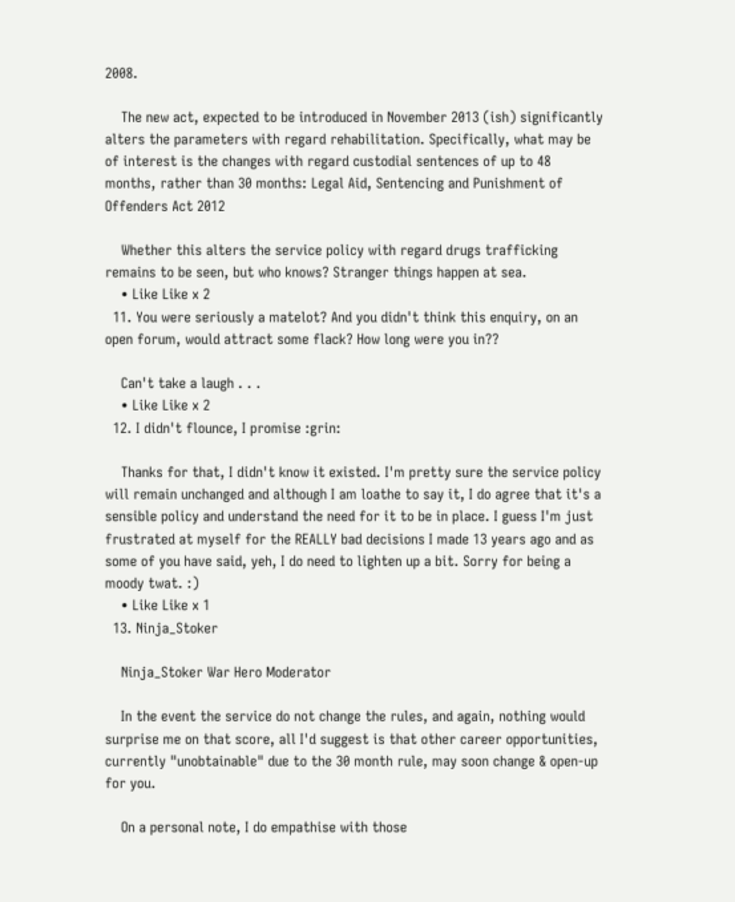2008.

    The new act, expected to be introduced in November 2013 (ish) significantly alters the parameters with regard rehabilitation. Specifically, what may be of interest is the changes with regard custodial sentences of up to 48 months, rather than 30 months: Legal Aid, Sentencing and Punishment of Offenders Act 2012

    Whether this alters the service policy with regard drugs trafficking remains to be seen, but who knows? Stranger things happen at sea.
    • Like Like x 2
  11. You were seriously a matelot? And you didn't think this enquiry, on an open forum, would attract some flack? How long were you in??

    Can't take a laugh . . .
    • Like Like x 2
  12. I didn't flounce, I promise :grin:

    Thanks for that, I didn't know it existed. I'm pretty sure the service policy will remain unchanged and although I am loathe to say it, I do agree that it's a sensible policy and understand the need for it to be in place. I guess I'm just frustrated at myself for the REALLY bad decisions I made 13 years ago and as some of you have said, yeh, I do need to lighten up a bit. Sorry for being a moody twat. :)
    • Like Like x 1
  13. Ninja_Stoker

    Ninja_Stoker War Hero Moderator

    In the event the service do not change the rules, and again, nothing would surprise me on that score, all I'd suggest is that other career opportunities, currently "unobtainable" due to the 30 month rule, may soon change & open-up for you.

    On a personal note, I do empathise with those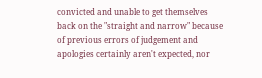convicted and unable to get themselves back on the "straight and narrow" because of previous errors of judgement and apologies certainly aren't expected, nor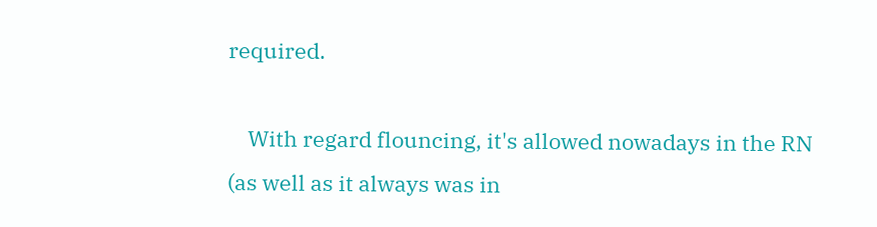required.

    With regard flouncing, it's allowed nowadays in the RN (as well as it always was in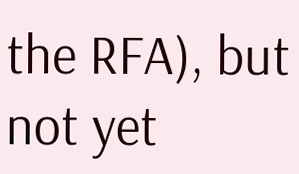the RFA), but not yet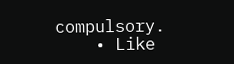compulsory.
    • Like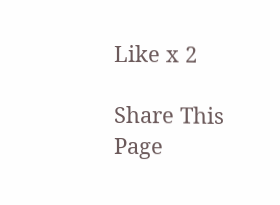Like x 2

Share This Page